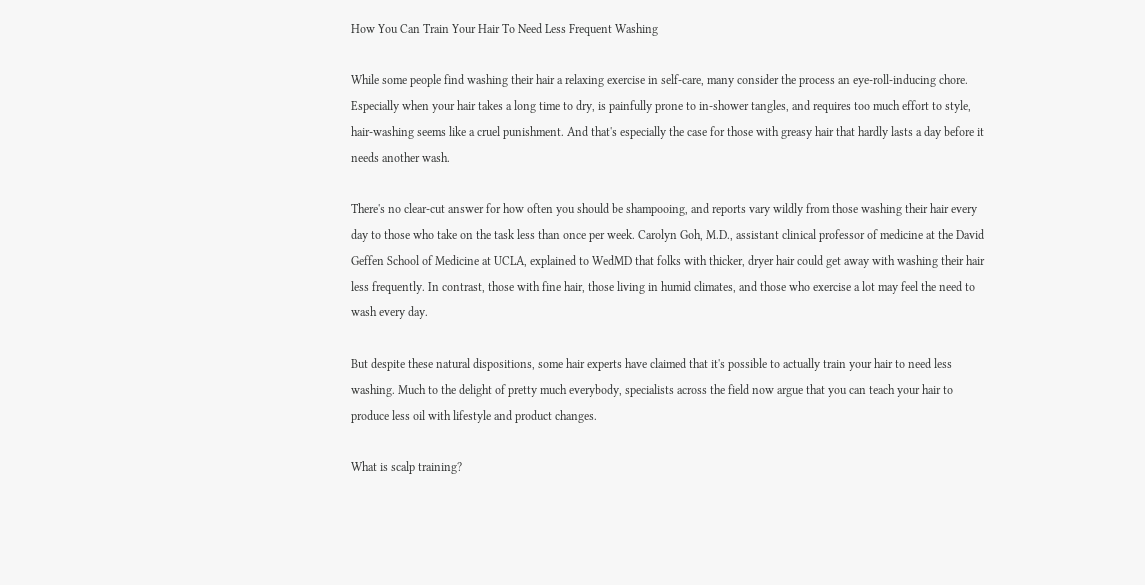How You Can Train Your Hair To Need Less Frequent Washing

While some people find washing their hair a relaxing exercise in self-care, many consider the process an eye-roll-inducing chore. Especially when your hair takes a long time to dry, is painfully prone to in-shower tangles, and requires too much effort to style, hair-washing seems like a cruel punishment. And that's especially the case for those with greasy hair that hardly lasts a day before it needs another wash.

There's no clear-cut answer for how often you should be shampooing, and reports vary wildly from those washing their hair every day to those who take on the task less than once per week. Carolyn Goh, M.D., assistant clinical professor of medicine at the David Geffen School of Medicine at UCLA, explained to WedMD that folks with thicker, dryer hair could get away with washing their hair less frequently. In contrast, those with fine hair, those living in humid climates, and those who exercise a lot may feel the need to wash every day.

But despite these natural dispositions, some hair experts have claimed that it's possible to actually train your hair to need less washing. Much to the delight of pretty much everybody, specialists across the field now argue that you can teach your hair to produce less oil with lifestyle and product changes.

What is scalp training?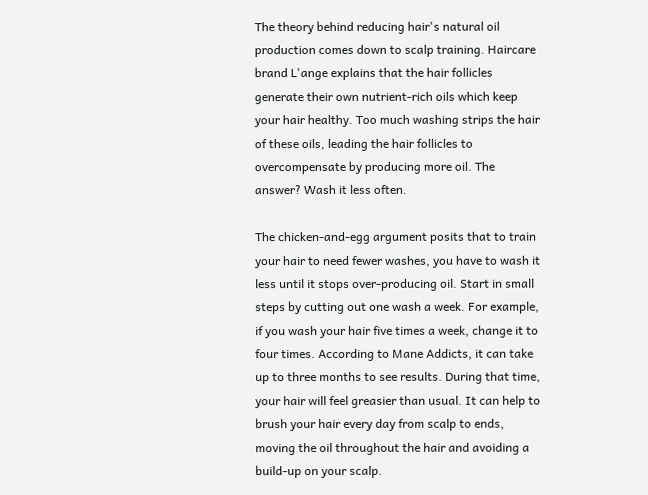The theory behind reducing hair's natural oil production comes down to scalp training. Haircare brand L'ange explains that the hair follicles generate their own nutrient-rich oils which keep your hair healthy. Too much washing strips the hair of these oils, leading the hair follicles to overcompensate by producing more oil. The answer? Wash it less often.

The chicken-and-egg argument posits that to train your hair to need fewer washes, you have to wash it less until it stops over-producing oil. Start in small steps by cutting out one wash a week. For example, if you wash your hair five times a week, change it to four times. According to Mane Addicts, it can take up to three months to see results. During that time, your hair will feel greasier than usual. It can help to brush your hair every day from scalp to ends, moving the oil throughout the hair and avoiding a build-up on your scalp.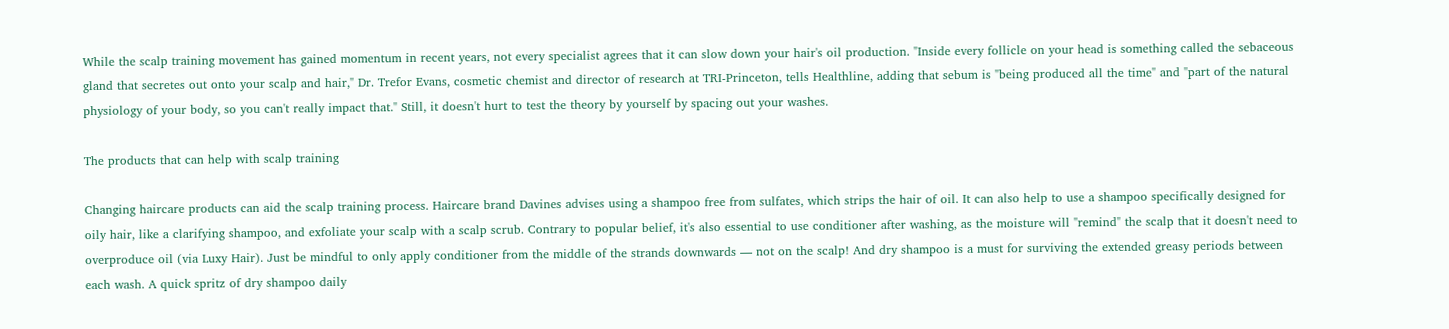While the scalp training movement has gained momentum in recent years, not every specialist agrees that it can slow down your hair's oil production. "Inside every follicle on your head is something called the sebaceous gland that secretes out onto your scalp and hair," Dr. Trefor Evans, cosmetic chemist and director of research at TRI-Princeton, tells Healthline, adding that sebum is "being produced all the time" and "part of the natural physiology of your body, so you can't really impact that." Still, it doesn't hurt to test the theory by yourself by spacing out your washes.

The products that can help with scalp training

Changing haircare products can aid the scalp training process. Haircare brand Davines advises using a shampoo free from sulfates, which strips the hair of oil. It can also help to use a shampoo specifically designed for oily hair, like a clarifying shampoo, and exfoliate your scalp with a scalp scrub. Contrary to popular belief, it's also essential to use conditioner after washing, as the moisture will "remind" the scalp that it doesn't need to overproduce oil (via Luxy Hair). Just be mindful to only apply conditioner from the middle of the strands downwards — not on the scalp! And dry shampoo is a must for surviving the extended greasy periods between each wash. A quick spritz of dry shampoo daily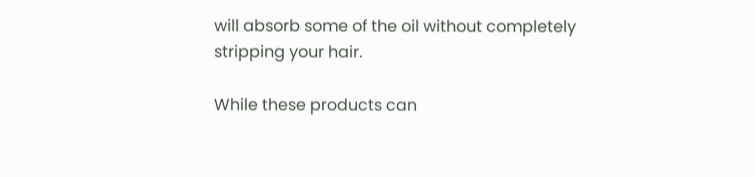will absorb some of the oil without completely stripping your hair.

While these products can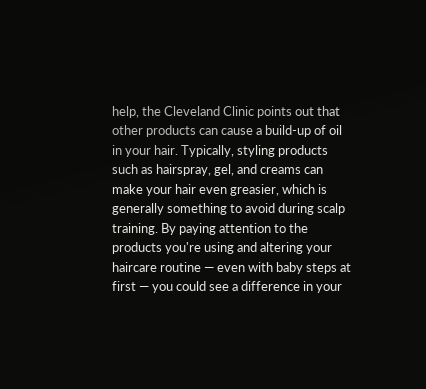help, the Cleveland Clinic points out that other products can cause a build-up of oil in your hair. Typically, styling products such as hairspray, gel, and creams can make your hair even greasier, which is generally something to avoid during scalp training. By paying attention to the products you're using and altering your haircare routine — even with baby steps at first — you could see a difference in your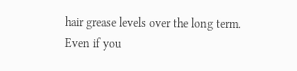hair grease levels over the long term. Even if you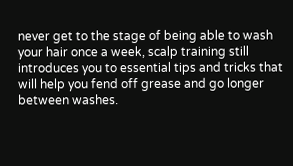never get to the stage of being able to wash your hair once a week, scalp training still introduces you to essential tips and tricks that will help you fend off grease and go longer between washes.